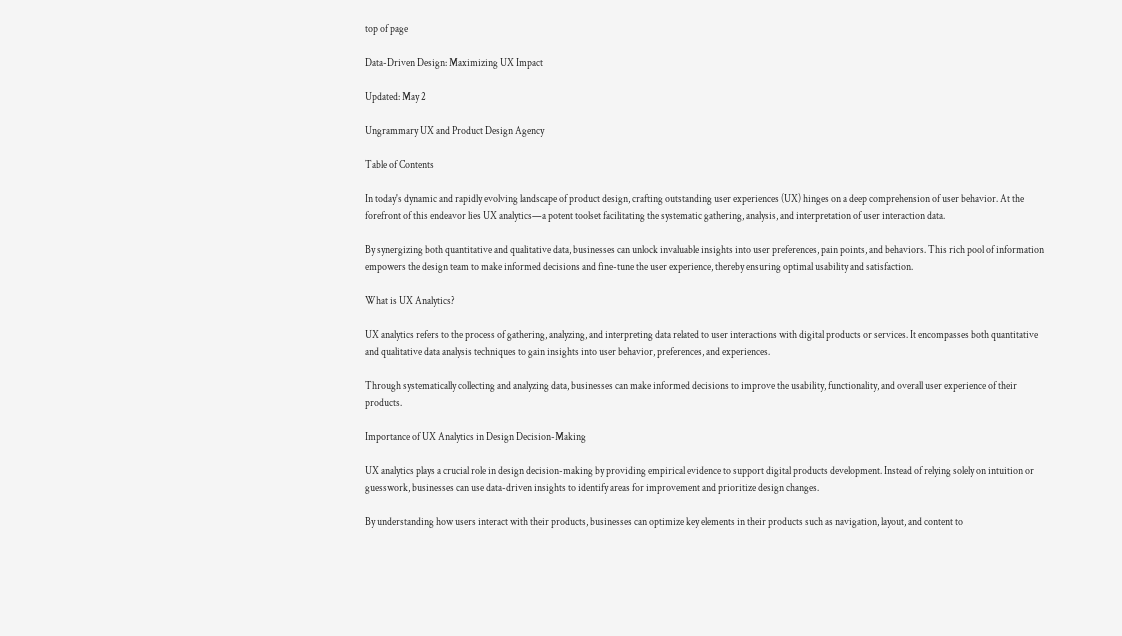top of page

Data-Driven Design: Maximizing UX Impact

Updated: May 2

Ungrammary UX and Product Design Agency

Table of Contents

In today's dynamic and rapidly evolving landscape of product design, crafting outstanding user experiences (UX) hinges on a deep comprehension of user behavior. At the forefront of this endeavor lies UX analytics—a potent toolset facilitating the systematic gathering, analysis, and interpretation of user interaction data.

By synergizing both quantitative and qualitative data, businesses can unlock invaluable insights into user preferences, pain points, and behaviors. This rich pool of information empowers the design team to make informed decisions and fine-tune the user experience, thereby ensuring optimal usability and satisfaction.

What is UX Analytics?

UX analytics refers to the process of gathering, analyzing, and interpreting data related to user interactions with digital products or services. It encompasses both quantitative and qualitative data analysis techniques to gain insights into user behavior, preferences, and experiences.

Through systematically collecting and analyzing data, businesses can make informed decisions to improve the usability, functionality, and overall user experience of their products.

Importance of UX Analytics in Design Decision-Making

UX analytics plays a crucial role in design decision-making by providing empirical evidence to support digital products development. Instead of relying solely on intuition or guesswork, businesses can use data-driven insights to identify areas for improvement and prioritize design changes.

By understanding how users interact with their products, businesses can optimize key elements in their products such as navigation, layout, and content to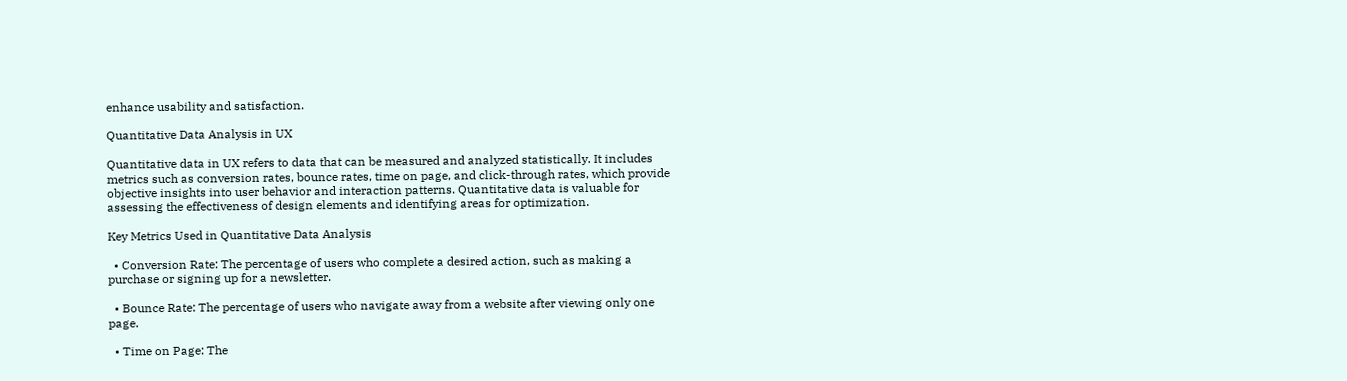enhance usability and satisfaction.

Quantitative Data Analysis in UX

Quantitative data in UX refers to data that can be measured and analyzed statistically. It includes metrics such as conversion rates, bounce rates, time on page, and click-through rates, which provide objective insights into user behavior and interaction patterns. Quantitative data is valuable for assessing the effectiveness of design elements and identifying areas for optimization.

Key Metrics Used in Quantitative Data Analysis

  • Conversion Rate: The percentage of users who complete a desired action, such as making a purchase or signing up for a newsletter.

  • Bounce Rate: The percentage of users who navigate away from a website after viewing only one page.

  • Time on Page: The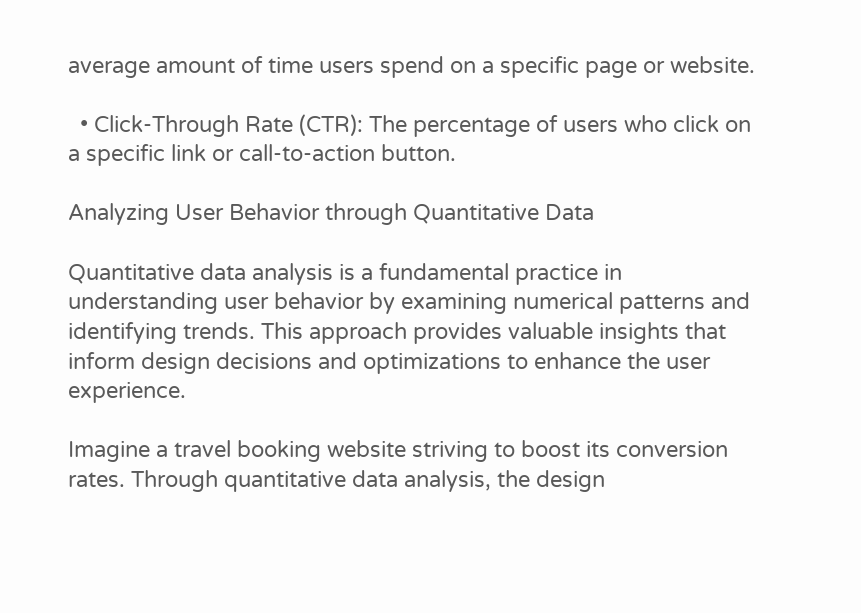average amount of time users spend on a specific page or website.

  • Click-Through Rate (CTR): The percentage of users who click on a specific link or call-to-action button.

Analyzing User Behavior through Quantitative Data

Quantitative data analysis is a fundamental practice in understanding user behavior by examining numerical patterns and identifying trends. This approach provides valuable insights that inform design decisions and optimizations to enhance the user experience.

Imagine a travel booking website striving to boost its conversion rates. Through quantitative data analysis, the design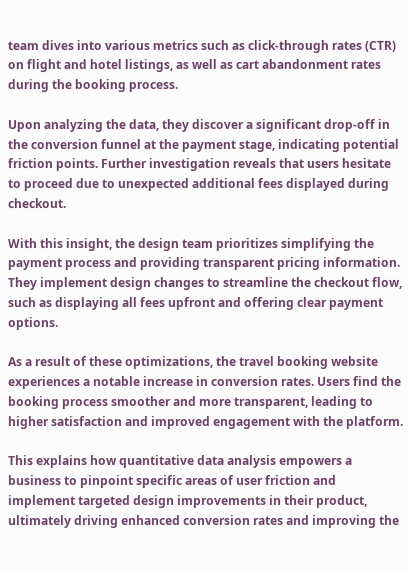team dives into various metrics such as click-through rates (CTR) on flight and hotel listings, as well as cart abandonment rates during the booking process.

Upon analyzing the data, they discover a significant drop-off in the conversion funnel at the payment stage, indicating potential friction points. Further investigation reveals that users hesitate to proceed due to unexpected additional fees displayed during checkout.

With this insight, the design team prioritizes simplifying the payment process and providing transparent pricing information. They implement design changes to streamline the checkout flow, such as displaying all fees upfront and offering clear payment options.

As a result of these optimizations, the travel booking website experiences a notable increase in conversion rates. Users find the booking process smoother and more transparent, leading to higher satisfaction and improved engagement with the platform.

This explains how quantitative data analysis empowers a business to pinpoint specific areas of user friction and implement targeted design improvements in their product, ultimately driving enhanced conversion rates and improving the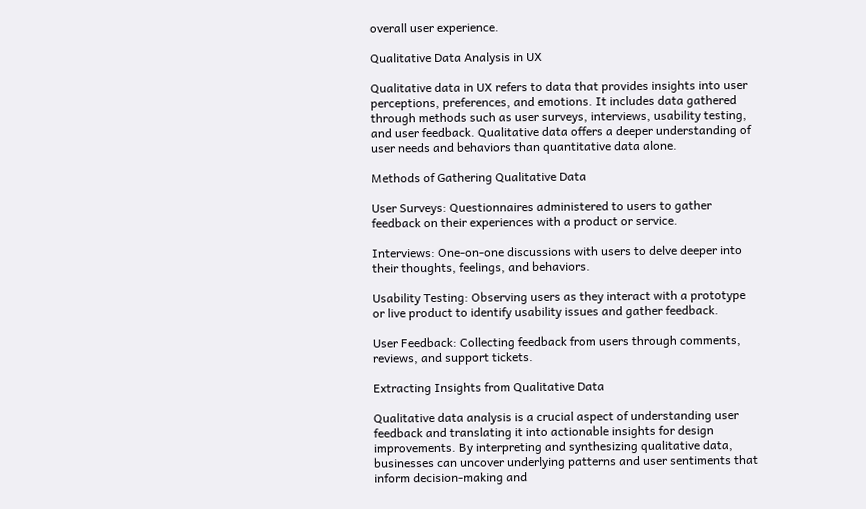overall user experience.

Qualitative Data Analysis in UX

Qualitative data in UX refers to data that provides insights into user perceptions, preferences, and emotions. It includes data gathered through methods such as user surveys, interviews, usability testing, and user feedback. Qualitative data offers a deeper understanding of user needs and behaviors than quantitative data alone.

Methods of Gathering Qualitative Data

User Surveys: Questionnaires administered to users to gather feedback on their experiences with a product or service.

Interviews: One-on-one discussions with users to delve deeper into their thoughts, feelings, and behaviors.

Usability Testing: Observing users as they interact with a prototype or live product to identify usability issues and gather feedback.

User Feedback: Collecting feedback from users through comments, reviews, and support tickets.

Extracting Insights from Qualitative Data

Qualitative data analysis is a crucial aspect of understanding user feedback and translating it into actionable insights for design improvements. By interpreting and synthesizing qualitative data, businesses can uncover underlying patterns and user sentiments that inform decision-making and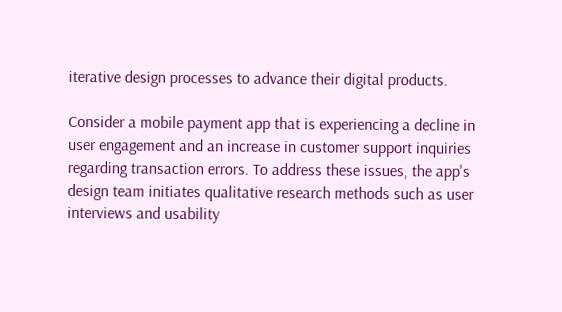iterative design processes to advance their digital products.

Consider a mobile payment app that is experiencing a decline in user engagement and an increase in customer support inquiries regarding transaction errors. To address these issues, the app's design team initiates qualitative research methods such as user interviews and usability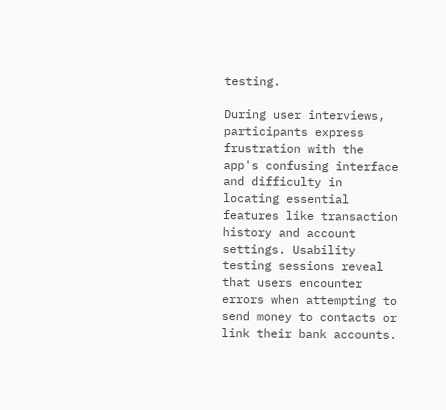testing.

During user interviews, participants express frustration with the app's confusing interface and difficulty in locating essential features like transaction history and account settings. Usability testing sessions reveal that users encounter errors when attempting to send money to contacts or link their bank accounts.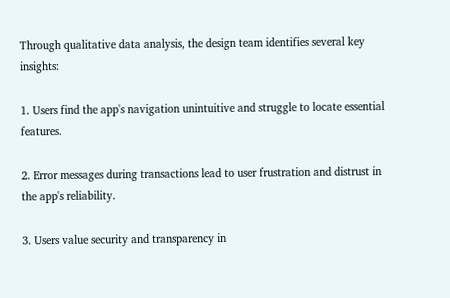Through qualitative data analysis, the design team identifies several key insights:

1. Users find the app's navigation unintuitive and struggle to locate essential features.

2. Error messages during transactions lead to user frustration and distrust in the app's reliability.

3. Users value security and transparency in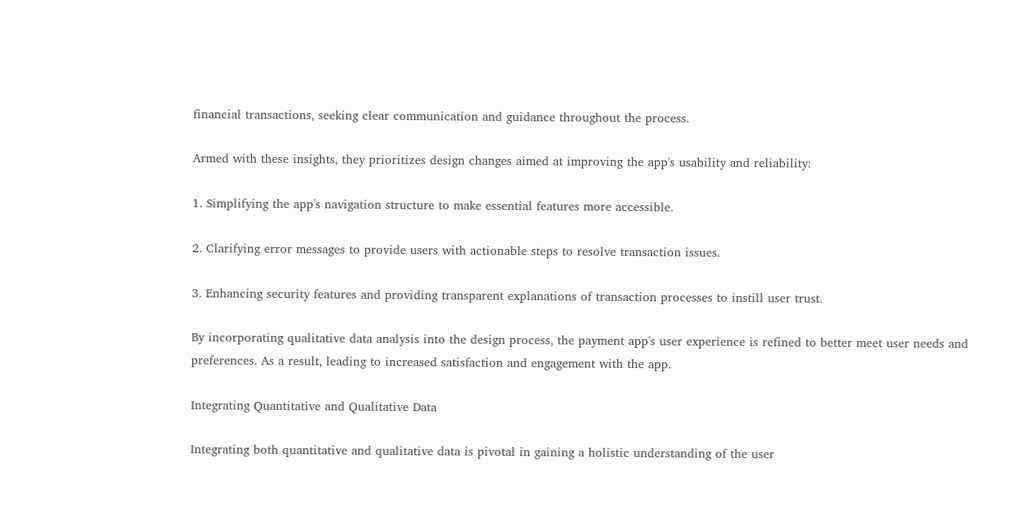financial transactions, seeking clear communication and guidance throughout the process.

Armed with these insights, they prioritizes design changes aimed at improving the app's usability and reliability:

1. Simplifying the app's navigation structure to make essential features more accessible.

2. Clarifying error messages to provide users with actionable steps to resolve transaction issues.

3. Enhancing security features and providing transparent explanations of transaction processes to instill user trust.

By incorporating qualitative data analysis into the design process, the payment app's user experience is refined to better meet user needs and preferences. As a result, leading to increased satisfaction and engagement with the app.

Integrating Quantitative and Qualitative Data

Integrating both quantitative and qualitative data is pivotal in gaining a holistic understanding of the user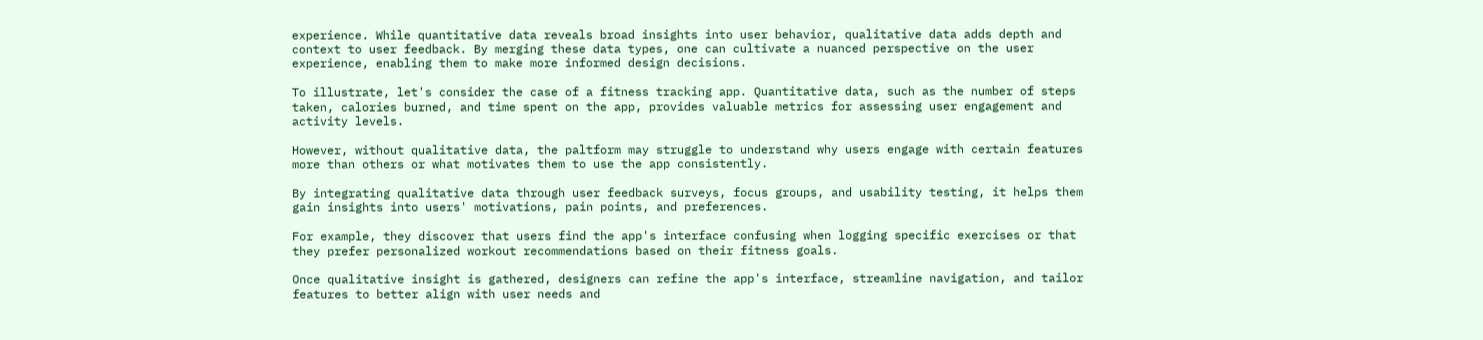experience. While quantitative data reveals broad insights into user behavior, qualitative data adds depth and context to user feedback. By merging these data types, one can cultivate a nuanced perspective on the user experience, enabling them to make more informed design decisions.

To illustrate, let's consider the case of a fitness tracking app. Quantitative data, such as the number of steps taken, calories burned, and time spent on the app, provides valuable metrics for assessing user engagement and activity levels.

However, without qualitative data, the paltform may struggle to understand why users engage with certain features more than others or what motivates them to use the app consistently.

By integrating qualitative data through user feedback surveys, focus groups, and usability testing, it helps them gain insights into users' motivations, pain points, and preferences.

For example, they discover that users find the app's interface confusing when logging specific exercises or that they prefer personalized workout recommendations based on their fitness goals.

Once qualitative insight is gathered, designers can refine the app's interface, streamline navigation, and tailor features to better align with user needs and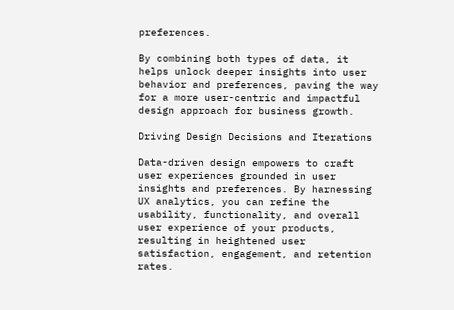preferences.

By combining both types of data, it helps unlock deeper insights into user behavior and preferences, paving the way for a more user-centric and impactful design approach for business growth.

Driving Design Decisions and Iterations

Data-driven design empowers to craft user experiences grounded in user insights and preferences. By harnessing UX analytics, you can refine the usability, functionality, and overall user experience of your products, resulting in heightened user satisfaction, engagement, and retention rates.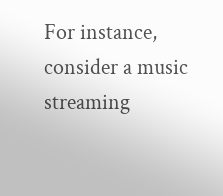For instance, consider a music streaming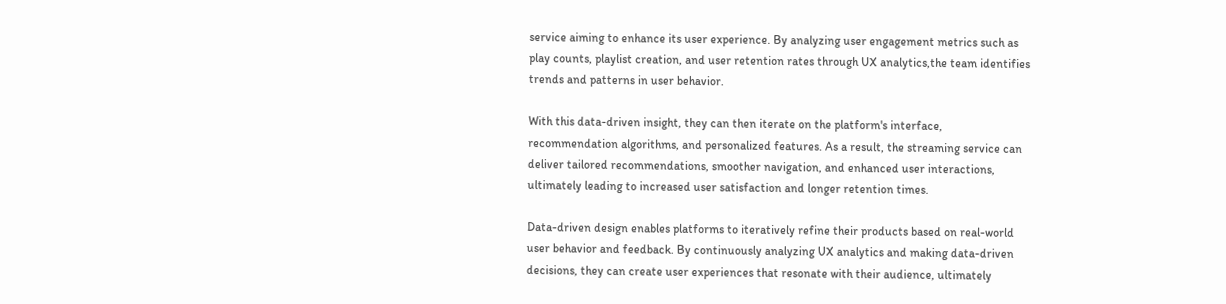service aiming to enhance its user experience. By analyzing user engagement metrics such as play counts, playlist creation, and user retention rates through UX analytics,the team identifies trends and patterns in user behavior.

With this data-driven insight, they can then iterate on the platform's interface, recommendation algorithms, and personalized features. As a result, the streaming service can deliver tailored recommendations, smoother navigation, and enhanced user interactions, ultimately leading to increased user satisfaction and longer retention times.

Data-driven design enables platforms to iteratively refine their products based on real-world user behavior and feedback. By continuously analyzing UX analytics and making data-driven decisions, they can create user experiences that resonate with their audience, ultimately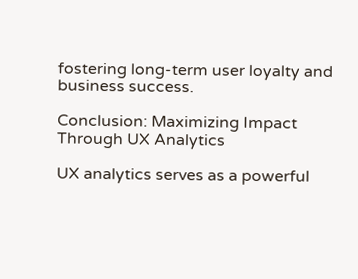fostering long-term user loyalty and business success.

Conclusion: Maximizing Impact Through UX Analytics

UX analytics serves as a powerful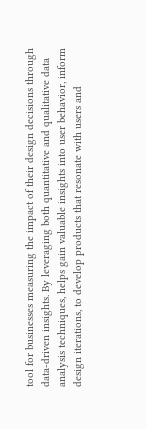tool for businesses measuring the impact of their design decisions through data-driven insights. By leveraging both quantitative and qualitative data analysis techniques, helps gain valuable insights into user behavior, inform design iterations, to develop products that resonate with users and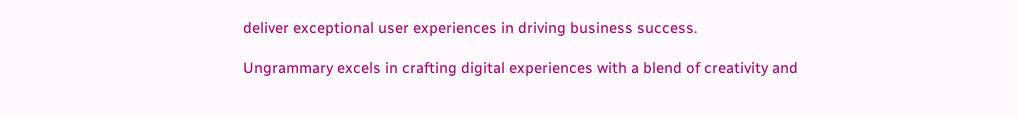deliver exceptional user experiences in driving business success.

Ungrammary excels in crafting digital experiences with a blend of creativity and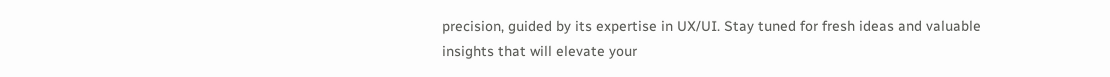precision, guided by its expertise in UX/UI. Stay tuned for fresh ideas and valuable insights that will elevate your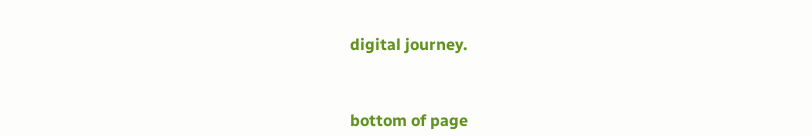digital journey.



bottom of page